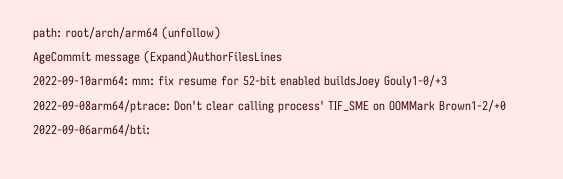path: root/arch/arm64 (unfollow)
AgeCommit message (Expand)AuthorFilesLines
2022-09-10arm64: mm: fix resume for 52-bit enabled buildsJoey Gouly1-0/+3
2022-09-08arm64/ptrace: Don't clear calling process' TIF_SME on OOMMark Brown1-2/+0
2022-09-06arm64/bti: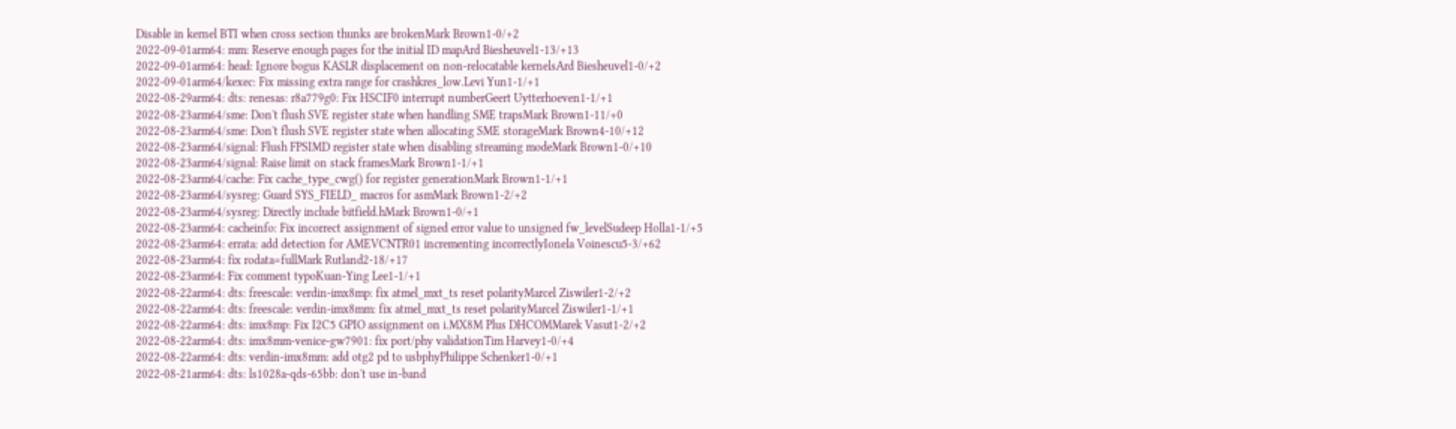Disable in kernel BTI when cross section thunks are brokenMark Brown1-0/+2
2022-09-01arm64: mm: Reserve enough pages for the initial ID mapArd Biesheuvel1-13/+13
2022-09-01arm64: head: Ignore bogus KASLR displacement on non-relocatable kernelsArd Biesheuvel1-0/+2
2022-09-01arm64/kexec: Fix missing extra range for crashkres_low.Levi Yun1-1/+1
2022-08-29arm64: dts: renesas: r8a779g0: Fix HSCIF0 interrupt numberGeert Uytterhoeven1-1/+1
2022-08-23arm64/sme: Don't flush SVE register state when handling SME trapsMark Brown1-11/+0
2022-08-23arm64/sme: Don't flush SVE register state when allocating SME storageMark Brown4-10/+12
2022-08-23arm64/signal: Flush FPSIMD register state when disabling streaming modeMark Brown1-0/+10
2022-08-23arm64/signal: Raise limit on stack framesMark Brown1-1/+1
2022-08-23arm64/cache: Fix cache_type_cwg() for register generationMark Brown1-1/+1
2022-08-23arm64/sysreg: Guard SYS_FIELD_ macros for asmMark Brown1-2/+2
2022-08-23arm64/sysreg: Directly include bitfield.hMark Brown1-0/+1
2022-08-23arm64: cacheinfo: Fix incorrect assignment of signed error value to unsigned fw_levelSudeep Holla1-1/+5
2022-08-23arm64: errata: add detection for AMEVCNTR01 incrementing incorrectlyIonela Voinescu5-3/+62
2022-08-23arm64: fix rodata=fullMark Rutland2-18/+17
2022-08-23arm64: Fix comment typoKuan-Ying Lee1-1/+1
2022-08-22arm64: dts: freescale: verdin-imx8mp: fix atmel_mxt_ts reset polarityMarcel Ziswiler1-2/+2
2022-08-22arm64: dts: freescale: verdin-imx8mm: fix atmel_mxt_ts reset polarityMarcel Ziswiler1-1/+1
2022-08-22arm64: dts: imx8mp: Fix I2C5 GPIO assignment on i.MX8M Plus DHCOMMarek Vasut1-2/+2
2022-08-22arm64: dts: imx8mm-venice-gw7901: fix port/phy validationTim Harvey1-0/+4
2022-08-22arm64: dts: verdin-imx8mm: add otg2 pd to usbphyPhilippe Schenker1-0/+1
2022-08-21arm64: dts: ls1028a-qds-65bb: don't use in-band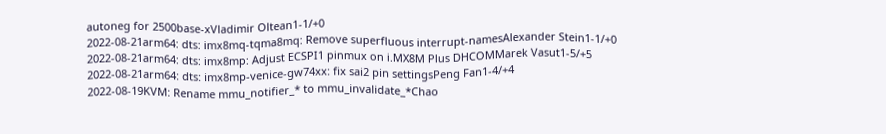autoneg for 2500base-xVladimir Oltean1-1/+0
2022-08-21arm64: dts: imx8mq-tqma8mq: Remove superfluous interrupt-namesAlexander Stein1-1/+0
2022-08-21arm64: dts: imx8mp: Adjust ECSPI1 pinmux on i.MX8M Plus DHCOMMarek Vasut1-5/+5
2022-08-21arm64: dts: imx8mp-venice-gw74xx: fix sai2 pin settingsPeng Fan1-4/+4
2022-08-19KVM: Rename mmu_notifier_* to mmu_invalidate_*Chao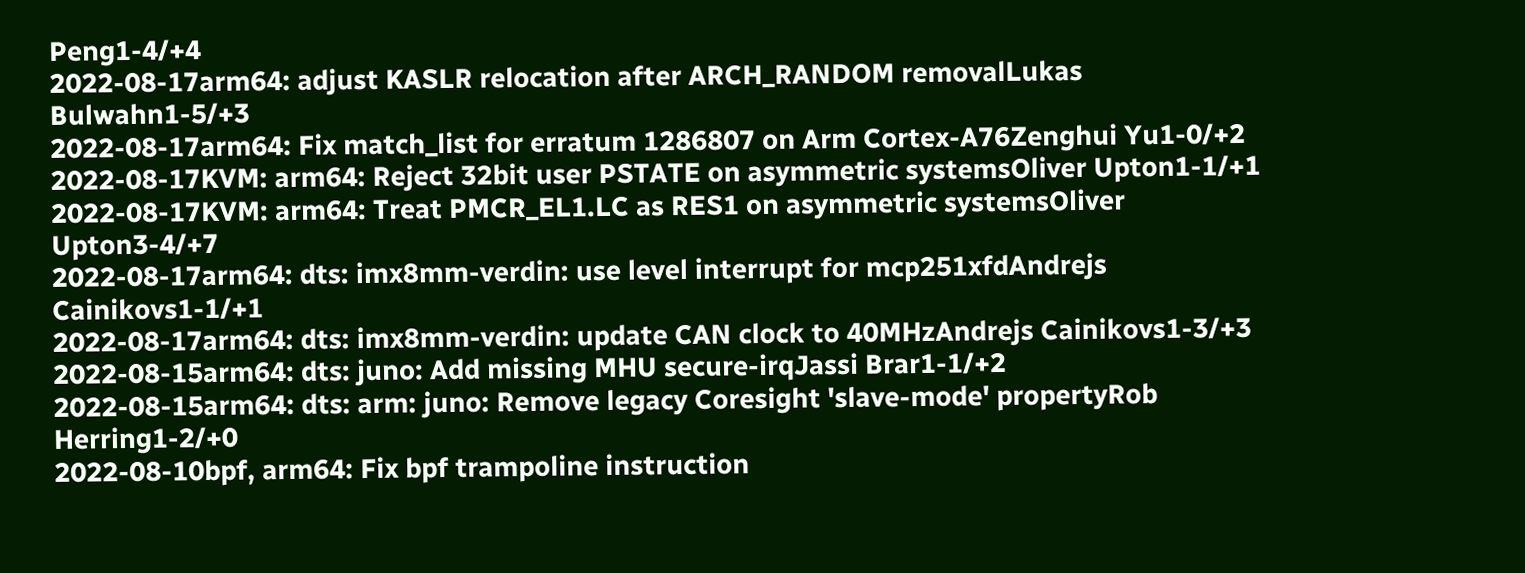Peng1-4/+4
2022-08-17arm64: adjust KASLR relocation after ARCH_RANDOM removalLukas Bulwahn1-5/+3
2022-08-17arm64: Fix match_list for erratum 1286807 on Arm Cortex-A76Zenghui Yu1-0/+2
2022-08-17KVM: arm64: Reject 32bit user PSTATE on asymmetric systemsOliver Upton1-1/+1
2022-08-17KVM: arm64: Treat PMCR_EL1.LC as RES1 on asymmetric systemsOliver Upton3-4/+7
2022-08-17arm64: dts: imx8mm-verdin: use level interrupt for mcp251xfdAndrejs Cainikovs1-1/+1
2022-08-17arm64: dts: imx8mm-verdin: update CAN clock to 40MHzAndrejs Cainikovs1-3/+3
2022-08-15arm64: dts: juno: Add missing MHU secure-irqJassi Brar1-1/+2
2022-08-15arm64: dts: arm: juno: Remove legacy Coresight 'slave-mode' propertyRob Herring1-2/+0
2022-08-10bpf, arm64: Fix bpf trampoline instruction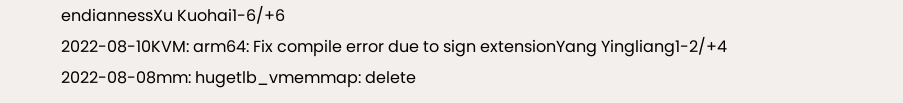endiannessXu Kuohai1-6/+6
2022-08-10KVM: arm64: Fix compile error due to sign extensionYang Yingliang1-2/+4
2022-08-08mm: hugetlb_vmemmap: delete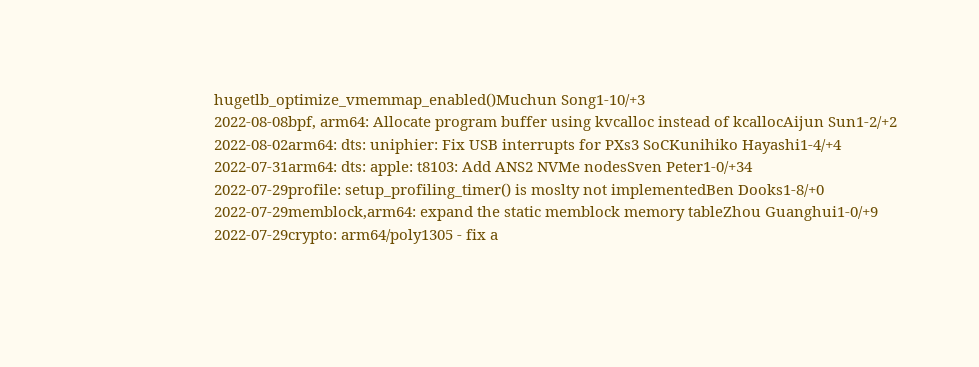hugetlb_optimize_vmemmap_enabled()Muchun Song1-10/+3
2022-08-08bpf, arm64: Allocate program buffer using kvcalloc instead of kcallocAijun Sun1-2/+2
2022-08-02arm64: dts: uniphier: Fix USB interrupts for PXs3 SoCKunihiko Hayashi1-4/+4
2022-07-31arm64: dts: apple: t8103: Add ANS2 NVMe nodesSven Peter1-0/+34
2022-07-29profile: setup_profiling_timer() is moslty not implementedBen Dooks1-8/+0
2022-07-29memblock,arm64: expand the static memblock memory tableZhou Guanghui1-0/+9
2022-07-29crypto: arm64/poly1305 - fix a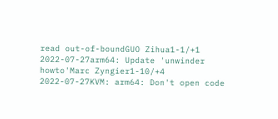read out-of-boundGUO Zihua1-1/+1
2022-07-27arm64: Update 'unwinder howto'Marc Zyngier1-10/+4
2022-07-27KVM: arm64: Don't open code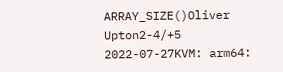ARRAY_SIZE()Oliver Upton2-4/+5
2022-07-27KVM: arm64: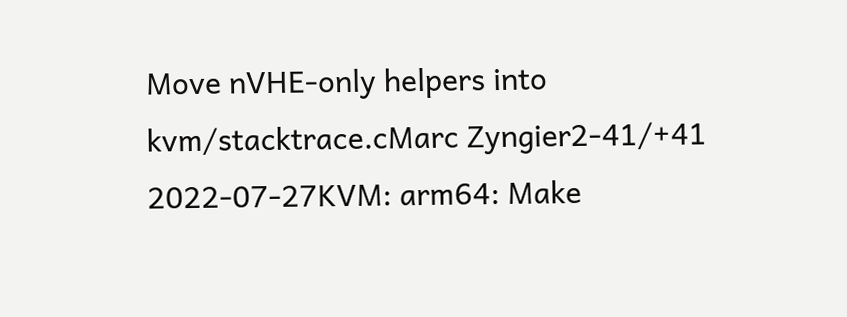Move nVHE-only helpers into kvm/stacktrace.cMarc Zyngier2-41/+41
2022-07-27KVM: arm64: Make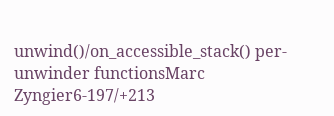unwind()/on_accessible_stack() per-unwinder functionsMarc Zyngier6-197/+213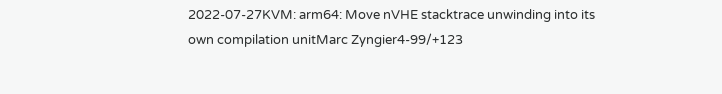2022-07-27KVM: arm64: Move nVHE stacktrace unwinding into its own compilation unitMarc Zyngier4-99/+123